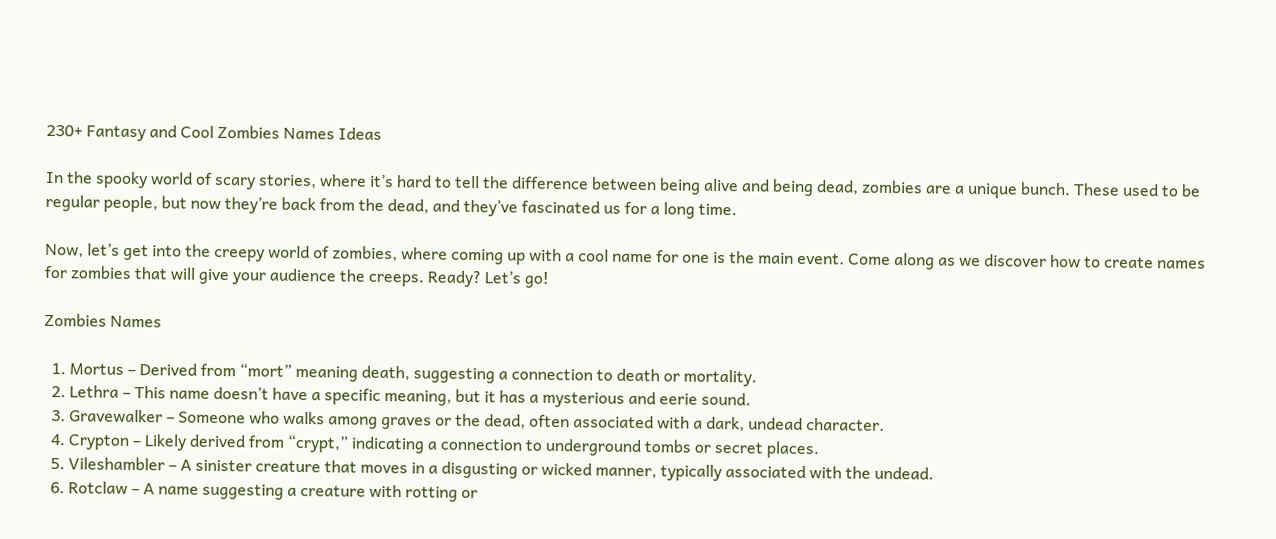230+ Fantasy and Cool Zombies Names Ideas

In the spooky world of scary stories, where it’s hard to tell the difference between being alive and being dead, zombies are a unique bunch. These used to be regular people, but now they’re back from the dead, and they’ve fascinated us for a long time.

Now, let’s get into the creepy world of zombies, where coming up with a cool name for one is the main event. Come along as we discover how to create names for zombies that will give your audience the creeps. Ready? Let’s go!

Zombies Names

  1. Mortus – Derived from “mort” meaning death, suggesting a connection to death or mortality.
  2. Lethra – This name doesn’t have a specific meaning, but it has a mysterious and eerie sound.
  3. Gravewalker – Someone who walks among graves or the dead, often associated with a dark, undead character.
  4. Crypton – Likely derived from “crypt,” indicating a connection to underground tombs or secret places.
  5. Vileshambler – A sinister creature that moves in a disgusting or wicked manner, typically associated with the undead.
  6. Rotclaw – A name suggesting a creature with rotting or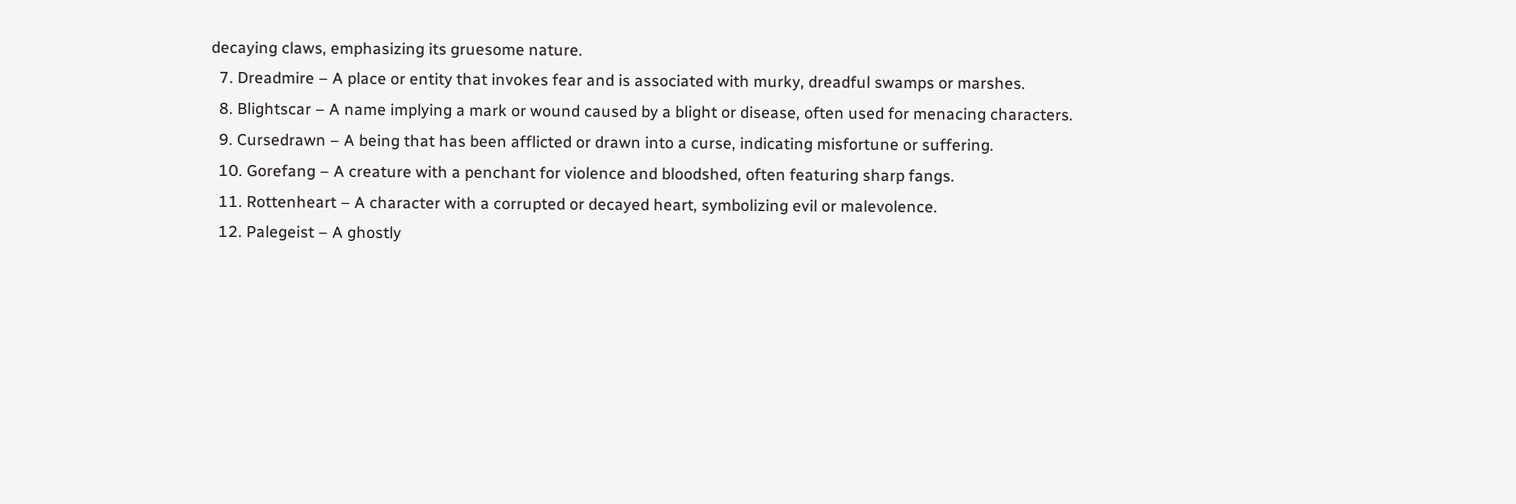decaying claws, emphasizing its gruesome nature.
  7. Dreadmire – A place or entity that invokes fear and is associated with murky, dreadful swamps or marshes.
  8. Blightscar – A name implying a mark or wound caused by a blight or disease, often used for menacing characters.
  9. Cursedrawn – A being that has been afflicted or drawn into a curse, indicating misfortune or suffering.
  10. Gorefang – A creature with a penchant for violence and bloodshed, often featuring sharp fangs.
  11. Rottenheart – A character with a corrupted or decayed heart, symbolizing evil or malevolence.
  12. Palegeist – A ghostly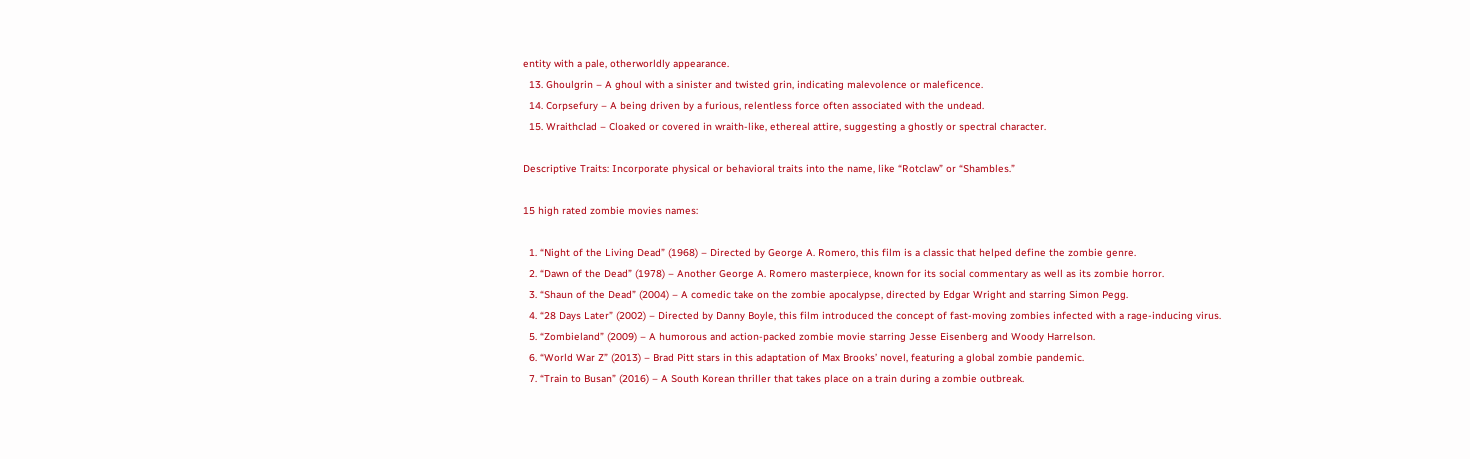entity with a pale, otherworldly appearance.
  13. Ghoulgrin – A ghoul with a sinister and twisted grin, indicating malevolence or maleficence.
  14. Corpsefury – A being driven by a furious, relentless force often associated with the undead.
  15. Wraithclad – Cloaked or covered in wraith-like, ethereal attire, suggesting a ghostly or spectral character.

Descriptive Traits: Incorporate physical or behavioral traits into the name, like “Rotclaw” or “Shambles.”

15 high rated zombie movies names:

  1. “Night of the Living Dead” (1968) – Directed by George A. Romero, this film is a classic that helped define the zombie genre.
  2. “Dawn of the Dead” (1978) – Another George A. Romero masterpiece, known for its social commentary as well as its zombie horror.
  3. “Shaun of the Dead” (2004) – A comedic take on the zombie apocalypse, directed by Edgar Wright and starring Simon Pegg.
  4. “28 Days Later” (2002) – Directed by Danny Boyle, this film introduced the concept of fast-moving zombies infected with a rage-inducing virus.
  5. “Zombieland” (2009) – A humorous and action-packed zombie movie starring Jesse Eisenberg and Woody Harrelson.
  6. “World War Z” (2013) – Brad Pitt stars in this adaptation of Max Brooks’ novel, featuring a global zombie pandemic.
  7. “Train to Busan” (2016) – A South Korean thriller that takes place on a train during a zombie outbreak.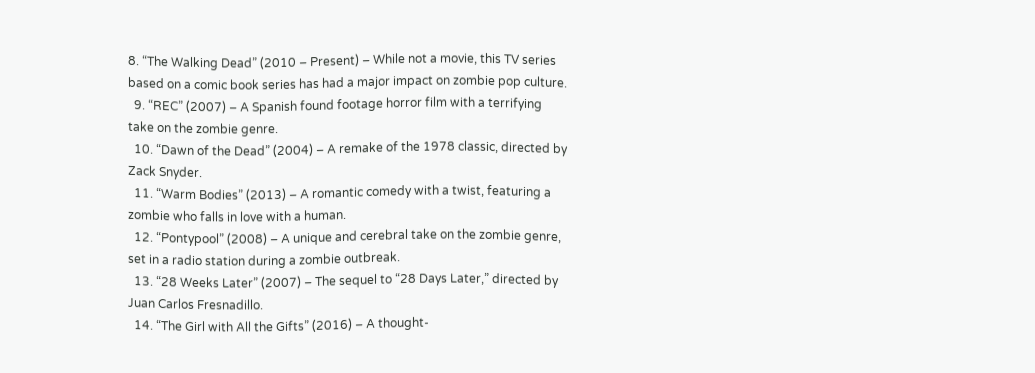8. “The Walking Dead” (2010 – Present) – While not a movie, this TV series based on a comic book series has had a major impact on zombie pop culture.
  9. “REC” (2007) – A Spanish found footage horror film with a terrifying take on the zombie genre.
  10. “Dawn of the Dead” (2004) – A remake of the 1978 classic, directed by Zack Snyder.
  11. “Warm Bodies” (2013) – A romantic comedy with a twist, featuring a zombie who falls in love with a human.
  12. “Pontypool” (2008) – A unique and cerebral take on the zombie genre, set in a radio station during a zombie outbreak.
  13. “28 Weeks Later” (2007) – The sequel to “28 Days Later,” directed by Juan Carlos Fresnadillo.
  14. “The Girl with All the Gifts” (2016) – A thought-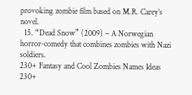provoking zombie film based on M.R. Carey’s novel.
  15. “Dead Snow” (2009) – A Norwegian horror-comedy that combines zombies with Nazi soldiers.
230+ Fantasy and Cool Zombies Names Ideas
230+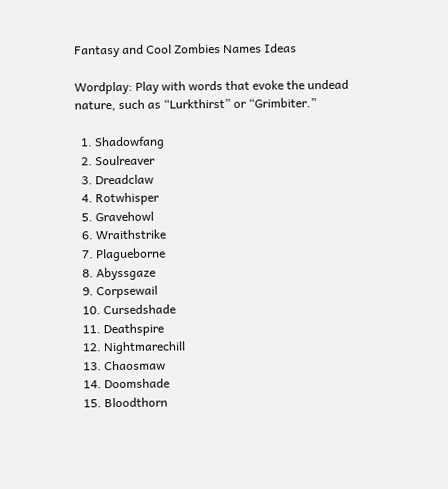Fantasy and Cool Zombies Names Ideas

Wordplay: Play with words that evoke the undead nature, such as “Lurkthirst” or “Grimbiter.”

  1. Shadowfang
  2. Soulreaver
  3. Dreadclaw
  4. Rotwhisper
  5. Gravehowl
  6. Wraithstrike
  7. Plagueborne
  8. Abyssgaze
  9. Corpsewail
  10. Cursedshade
  11. Deathspire
  12. Nightmarechill
  13. Chaosmaw
  14. Doomshade
  15. Bloodthorn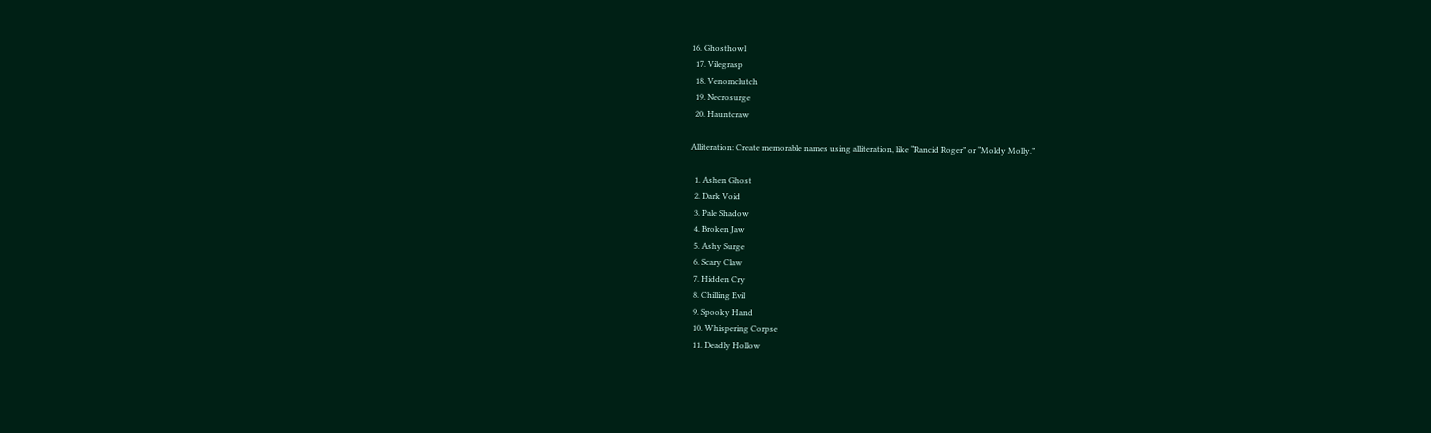16. Ghosthowl
  17. Vilegrasp
  18. Venomclutch
  19. Necrosurge
  20. Hauntcraw

Alliteration: Create memorable names using alliteration, like “Rancid Roger” or “Moldy Molly.”

  1. Ashen Ghost
  2. Dark Void
  3. Pale Shadow
  4. Broken Jaw
  5. Ashy Surge
  6. Scary Claw
  7. Hidden Cry
  8. Chilling Evil
  9. Spooky Hand
  10. Whispering Corpse
  11. Deadly Hollow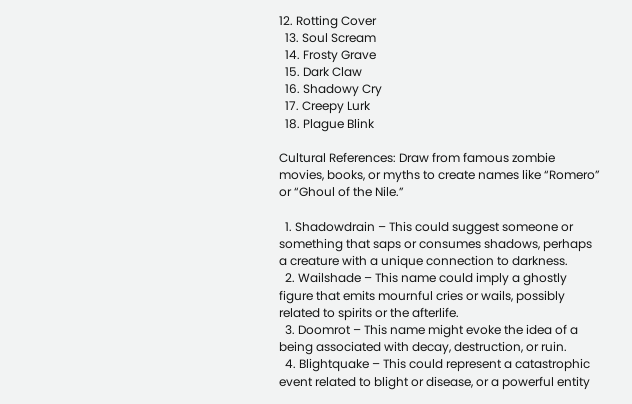12. Rotting Cover
  13. Soul Scream
  14. Frosty Grave
  15. Dark Claw
  16. Shadowy Cry
  17. Creepy Lurk
  18. Plague Blink

Cultural References: Draw from famous zombie movies, books, or myths to create names like “Romero” or “Ghoul of the Nile.”

  1. Shadowdrain – This could suggest someone or something that saps or consumes shadows, perhaps a creature with a unique connection to darkness.
  2. Wailshade – This name could imply a ghostly figure that emits mournful cries or wails, possibly related to spirits or the afterlife.
  3. Doomrot – This name might evoke the idea of a being associated with decay, destruction, or ruin.
  4. Blightquake – This could represent a catastrophic event related to blight or disease, or a powerful entity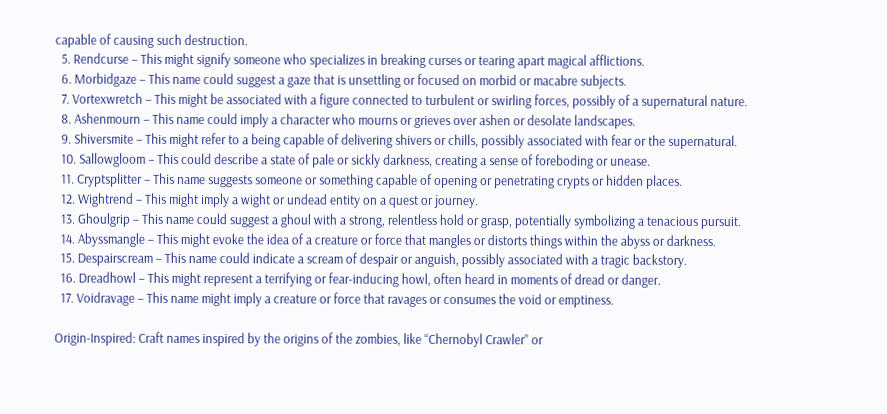capable of causing such destruction.
  5. Rendcurse – This might signify someone who specializes in breaking curses or tearing apart magical afflictions.
  6. Morbidgaze – This name could suggest a gaze that is unsettling or focused on morbid or macabre subjects.
  7. Vortexwretch – This might be associated with a figure connected to turbulent or swirling forces, possibly of a supernatural nature.
  8. Ashenmourn – This name could imply a character who mourns or grieves over ashen or desolate landscapes.
  9. Shiversmite – This might refer to a being capable of delivering shivers or chills, possibly associated with fear or the supernatural.
  10. Sallowgloom – This could describe a state of pale or sickly darkness, creating a sense of foreboding or unease.
  11. Cryptsplitter – This name suggests someone or something capable of opening or penetrating crypts or hidden places.
  12. Wightrend – This might imply a wight or undead entity on a quest or journey.
  13. Ghoulgrip – This name could suggest a ghoul with a strong, relentless hold or grasp, potentially symbolizing a tenacious pursuit.
  14. Abyssmangle – This might evoke the idea of a creature or force that mangles or distorts things within the abyss or darkness.
  15. Despairscream – This name could indicate a scream of despair or anguish, possibly associated with a tragic backstory.
  16. Dreadhowl – This might represent a terrifying or fear-inducing howl, often heard in moments of dread or danger.
  17. Voidravage – This name might imply a creature or force that ravages or consumes the void or emptiness.

Origin-Inspired: Craft names inspired by the origins of the zombies, like “Chernobyl Crawler” or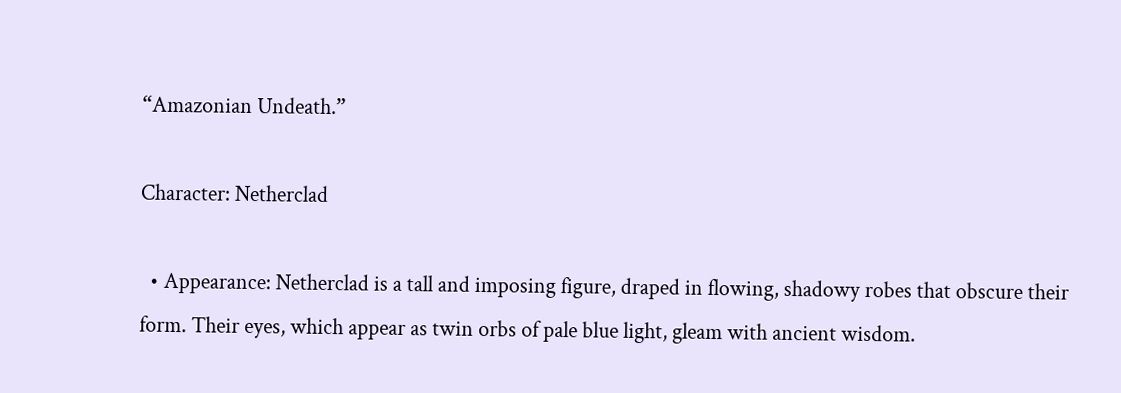“Amazonian Undeath.”

Character: Netherclad

  • Appearance: Netherclad is a tall and imposing figure, draped in flowing, shadowy robes that obscure their form. Their eyes, which appear as twin orbs of pale blue light, gleam with ancient wisdom.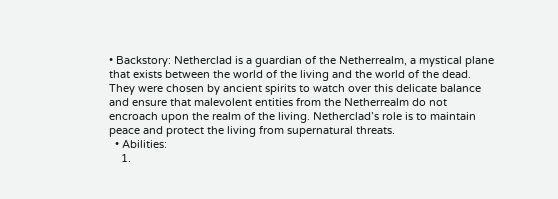• Backstory: Netherclad is a guardian of the Netherrealm, a mystical plane that exists between the world of the living and the world of the dead. They were chosen by ancient spirits to watch over this delicate balance and ensure that malevolent entities from the Netherrealm do not encroach upon the realm of the living. Netherclad’s role is to maintain peace and protect the living from supernatural threats.
  • Abilities:
    1.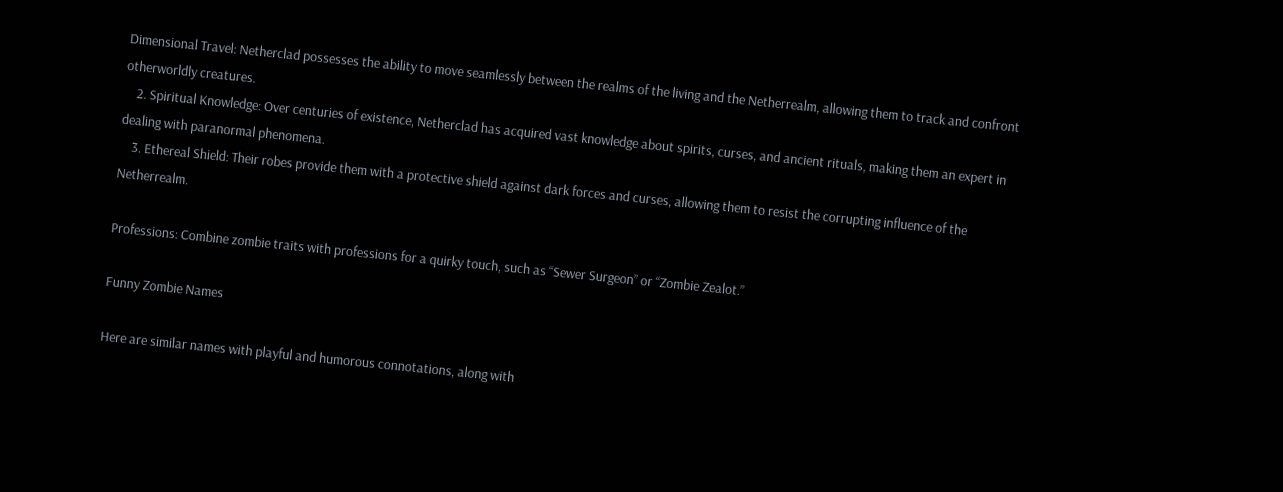Dimensional Travel: Netherclad possesses the ability to move seamlessly between the realms of the living and the Netherrealm, allowing them to track and confront otherworldly creatures.
    2. Spiritual Knowledge: Over centuries of existence, Netherclad has acquired vast knowledge about spirits, curses, and ancient rituals, making them an expert in dealing with paranormal phenomena.
    3. Ethereal Shield: Their robes provide them with a protective shield against dark forces and curses, allowing them to resist the corrupting influence of the Netherrealm.

Professions: Combine zombie traits with professions for a quirky touch, such as “Sewer Surgeon” or “Zombie Zealot.”

Funny Zombie Names

Here are similar names with playful and humorous connotations, along with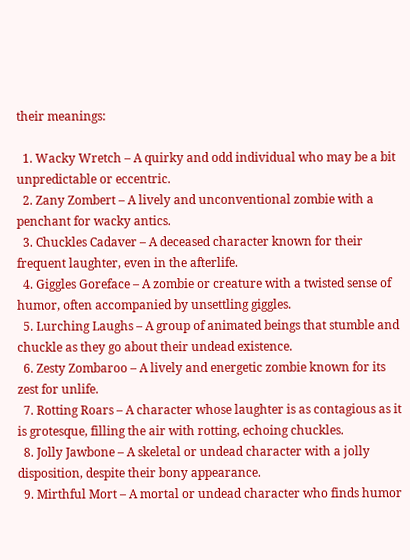their meanings:

  1. Wacky Wretch – A quirky and odd individual who may be a bit unpredictable or eccentric.
  2. Zany Zombert – A lively and unconventional zombie with a penchant for wacky antics.
  3. Chuckles Cadaver – A deceased character known for their frequent laughter, even in the afterlife.
  4. Giggles Goreface – A zombie or creature with a twisted sense of humor, often accompanied by unsettling giggles.
  5. Lurching Laughs – A group of animated beings that stumble and chuckle as they go about their undead existence.
  6. Zesty Zombaroo – A lively and energetic zombie known for its zest for unlife.
  7. Rotting Roars – A character whose laughter is as contagious as it is grotesque, filling the air with rotting, echoing chuckles.
  8. Jolly Jawbone – A skeletal or undead character with a jolly disposition, despite their bony appearance.
  9. Mirthful Mort – A mortal or undead character who finds humor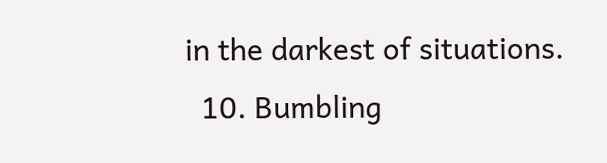in the darkest of situations.
  10. Bumbling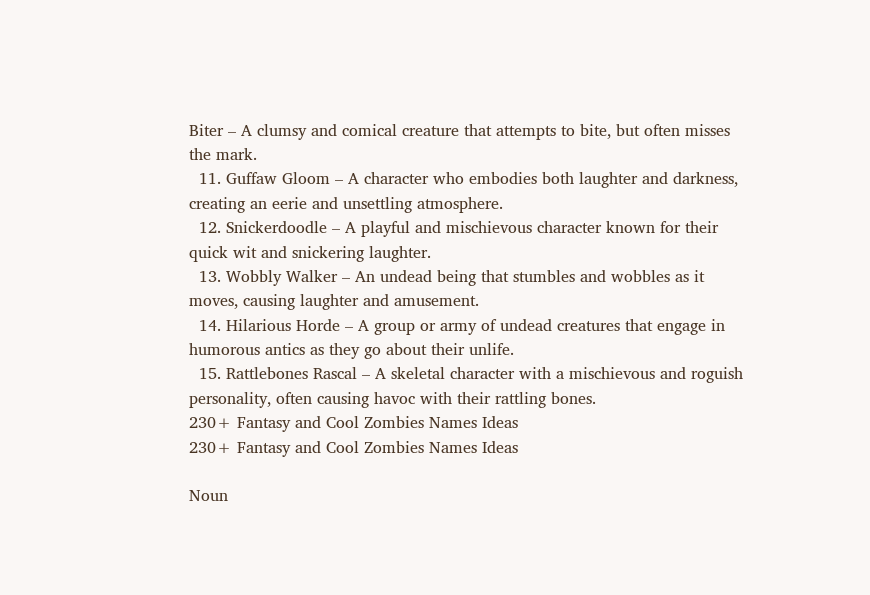Biter – A clumsy and comical creature that attempts to bite, but often misses the mark.
  11. Guffaw Gloom – A character who embodies both laughter and darkness, creating an eerie and unsettling atmosphere.
  12. Snickerdoodle – A playful and mischievous character known for their quick wit and snickering laughter.
  13. Wobbly Walker – An undead being that stumbles and wobbles as it moves, causing laughter and amusement.
  14. Hilarious Horde – A group or army of undead creatures that engage in humorous antics as they go about their unlife.
  15. Rattlebones Rascal – A skeletal character with a mischievous and roguish personality, often causing havoc with their rattling bones.
230+ Fantasy and Cool Zombies Names Ideas
230+ Fantasy and Cool Zombies Names Ideas

Noun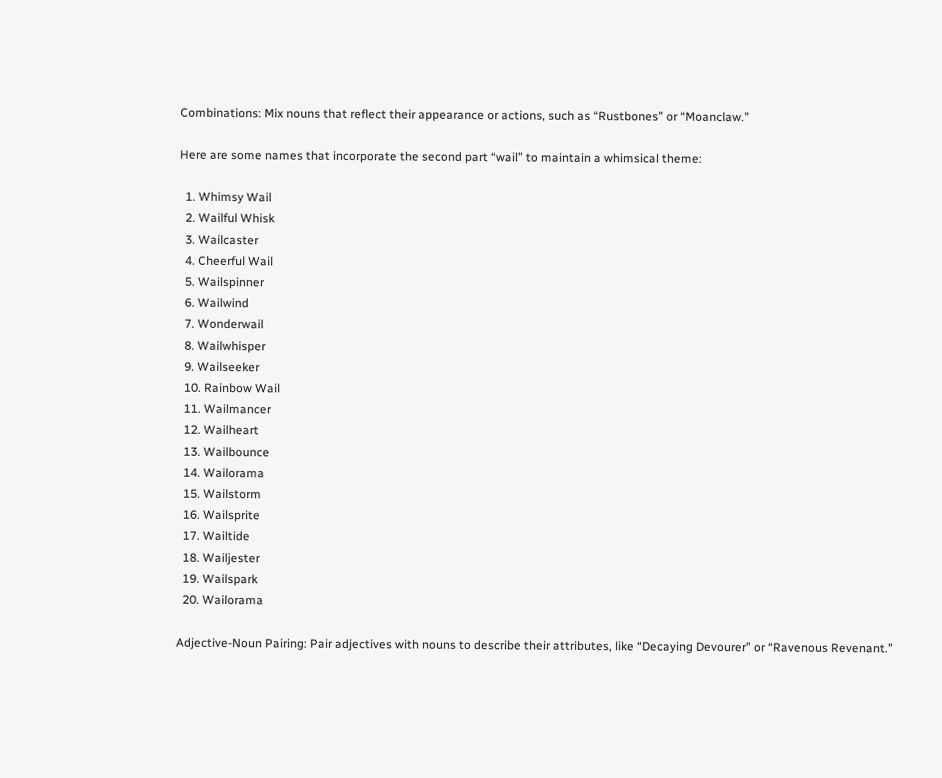Combinations: Mix nouns that reflect their appearance or actions, such as “Rustbones” or “Moanclaw.”

Here are some names that incorporate the second part “wail” to maintain a whimsical theme:

  1. Whimsy Wail
  2. Wailful Whisk
  3. Wailcaster
  4. Cheerful Wail
  5. Wailspinner
  6. Wailwind
  7. Wonderwail
  8. Wailwhisper
  9. Wailseeker
  10. Rainbow Wail
  11. Wailmancer
  12. Wailheart
  13. Wailbounce
  14. Wailorama
  15. Wailstorm
  16. Wailsprite
  17. Wailtide
  18. Wailjester
  19. Wailspark
  20. Wailorama

Adjective-Noun Pairing: Pair adjectives with nouns to describe their attributes, like “Decaying Devourer” or “Ravenous Revenant.”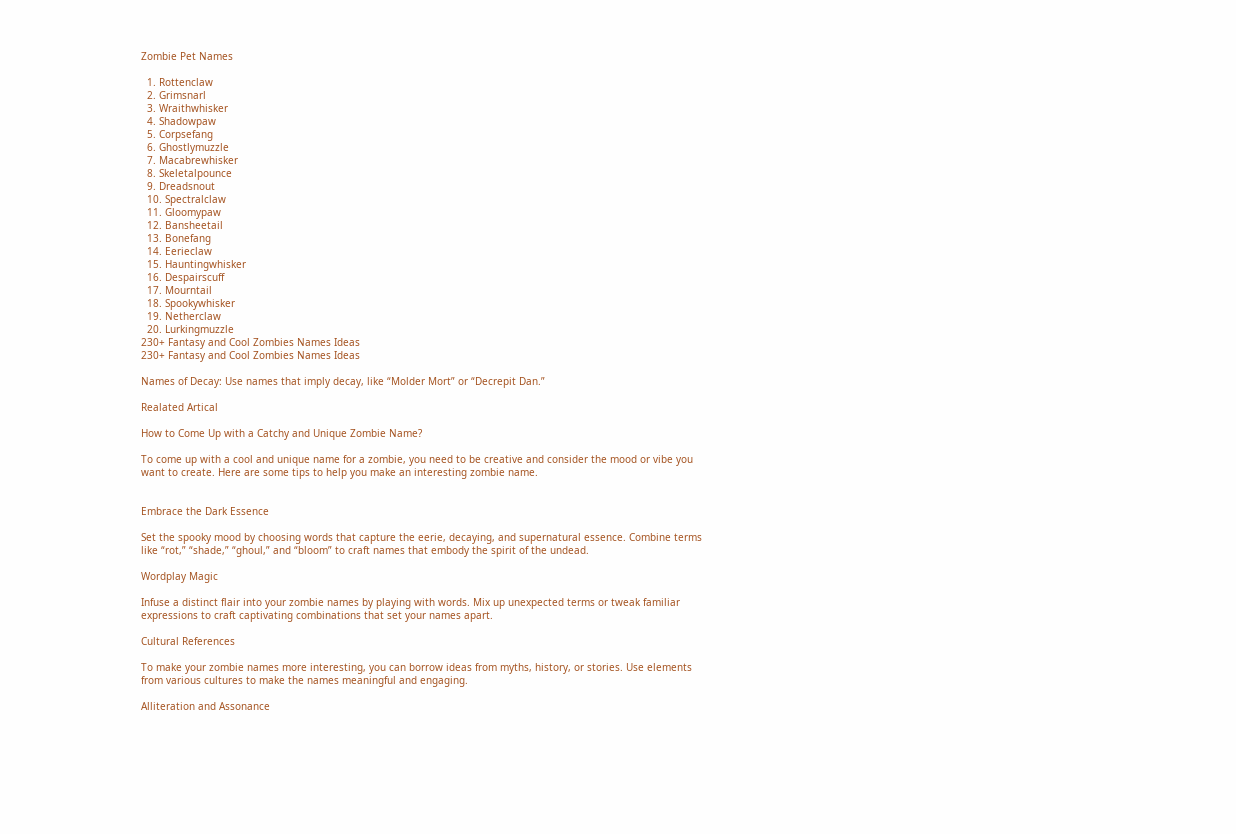Zombie Pet Names

  1. Rottenclaw
  2. Grimsnarl
  3. Wraithwhisker
  4. Shadowpaw
  5. Corpsefang
  6. Ghostlymuzzle
  7. Macabrewhisker
  8. Skeletalpounce
  9. Dreadsnout
  10. Spectralclaw
  11. Gloomypaw
  12. Bansheetail
  13. Bonefang
  14. Eerieclaw
  15. Hauntingwhisker
  16. Despairscuff
  17. Mourntail
  18. Spookywhisker
  19. Netherclaw
  20. Lurkingmuzzle
230+ Fantasy and Cool Zombies Names Ideas
230+ Fantasy and Cool Zombies Names Ideas

Names of Decay: Use names that imply decay, like “Molder Mort” or “Decrepit Dan.”

Realated Artical

How to Come Up with a Catchy and Unique Zombie Name?

To come up with a cool and unique name for a zombie, you need to be creative and consider the mood or vibe you want to create. Here are some tips to help you make an interesting zombie name.


Embrace the Dark Essence

Set the spooky mood by choosing words that capture the eerie, decaying, and supernatural essence. Combine terms like “rot,” “shade,” “ghoul,” and “bloom” to craft names that embody the spirit of the undead.

Wordplay Magic

Infuse a distinct flair into your zombie names by playing with words. Mix up unexpected terms or tweak familiar expressions to craft captivating combinations that set your names apart.

Cultural References

To make your zombie names more interesting, you can borrow ideas from myths, history, or stories. Use elements from various cultures to make the names meaningful and engaging.

Alliteration and Assonance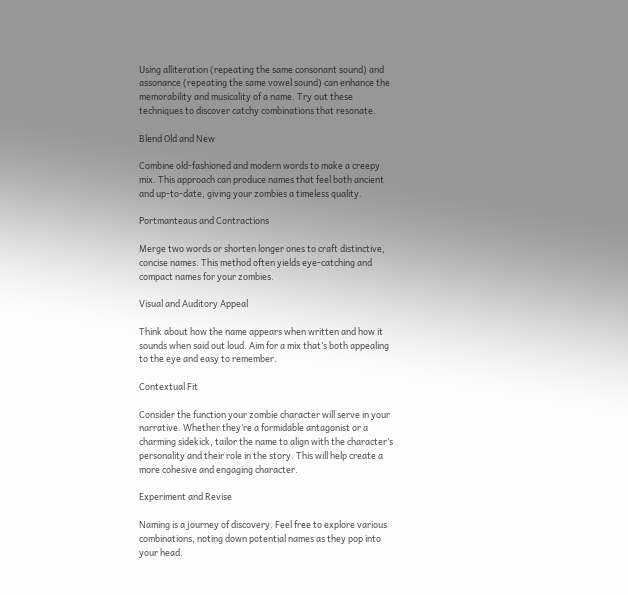Using alliteration (repeating the same consonant sound) and assonance (repeating the same vowel sound) can enhance the memorability and musicality of a name. Try out these techniques to discover catchy combinations that resonate.

Blend Old and New

Combine old-fashioned and modern words to make a creepy mix. This approach can produce names that feel both ancient and up-to-date, giving your zombies a timeless quality.

Portmanteaus and Contractions

Merge two words or shorten longer ones to craft distinctive, concise names. This method often yields eye-catching and compact names for your zombies.

Visual and Auditory Appeal

Think about how the name appears when written and how it sounds when said out loud. Aim for a mix that’s both appealing to the eye and easy to remember.

Contextual Fit

Consider the function your zombie character will serve in your narrative. Whether they’re a formidable antagonist or a charming sidekick, tailor the name to align with the character’s personality and their role in the story. This will help create a more cohesive and engaging character.

Experiment and Revise

Naming is a journey of discovery. Feel free to explore various combinations, noting down potential names as they pop into your head.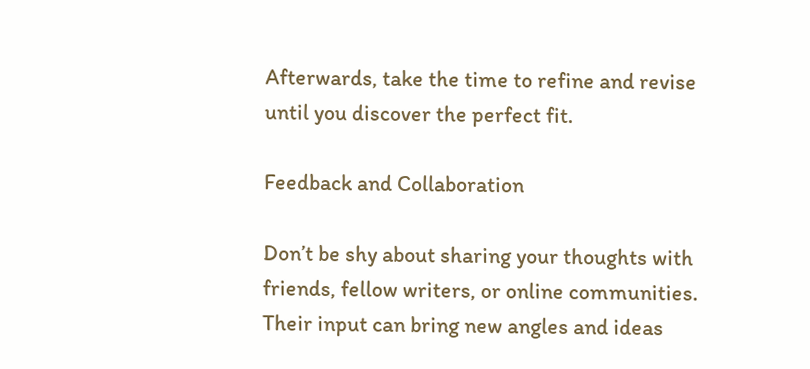Afterwards, take the time to refine and revise until you discover the perfect fit.

Feedback and Collaboration

Don’t be shy about sharing your thoughts with friends, fellow writers, or online communities. Their input can bring new angles and ideas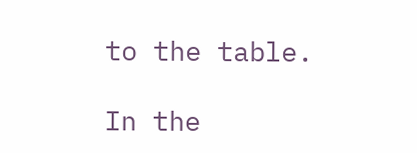to the table.

In the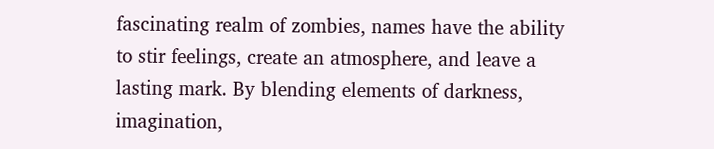fascinating realm of zombies, names have the ability to stir feelings, create an atmosphere, and leave a lasting mark. By blending elements of darkness, imagination,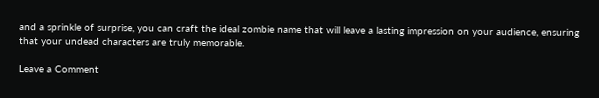and a sprinkle of surprise, you can craft the ideal zombie name that will leave a lasting impression on your audience, ensuring that your undead characters are truly memorable.

Leave a Comment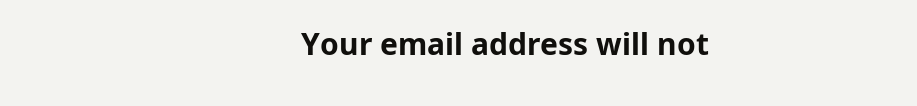Your email address will not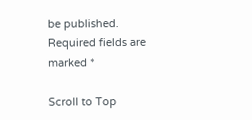be published. Required fields are marked *

Scroll to Top